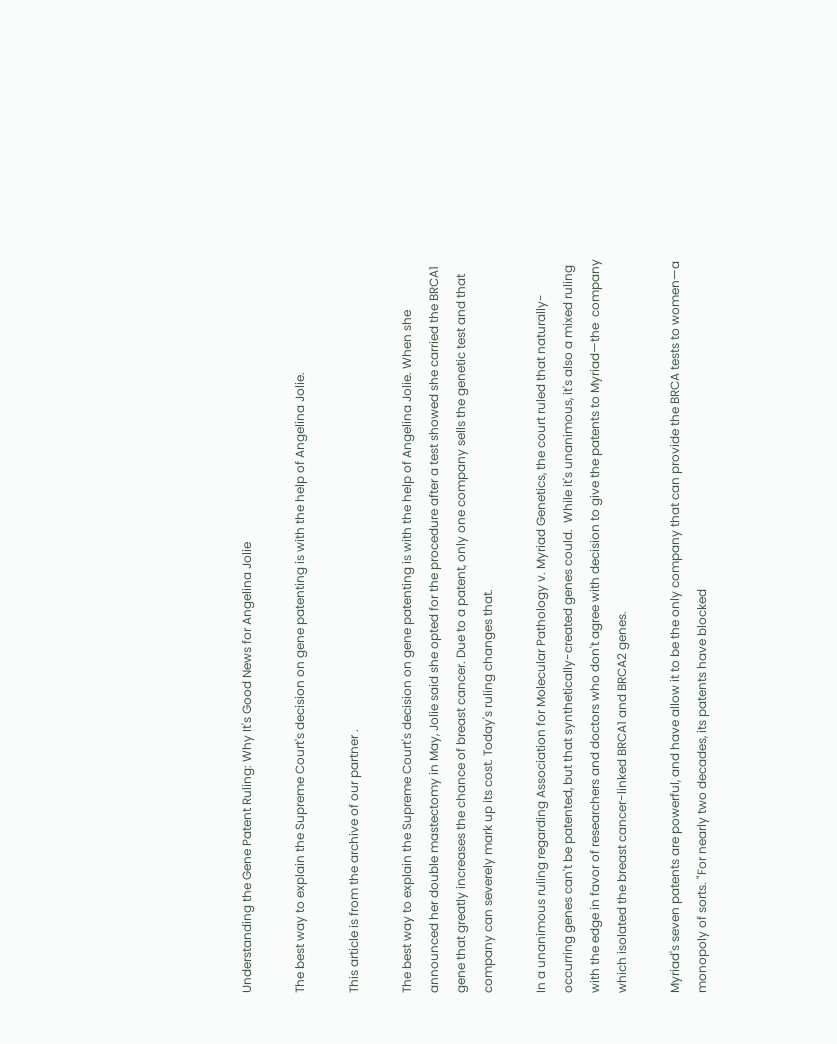Understanding the Gene Patent Ruling: Why It's Good News for Angelina Jolie

The best way to explain the Supreme Court's decision on gene patenting is with the help of Angelina Jolie.

This article is from the archive of our partner .

The best way to explain the Supreme Court's decision on gene patenting is with the help of Angelina Jolie. When she announced her double mastectomy in May, Jolie said she opted for the procedure after a test showed she carried the BRCA1 gene that greatly increases the chance of breast cancer. Due to a patent, only one company sells the genetic test and that company can severely mark up its cost. Today's ruling changes that.

In a unanimous ruling regarding Association for Molecular Pathology v. Myriad Genetics, the court ruled that naturally-occurring genes can't be patented, but that synthetically-created genes could.  While it's unanimous, it's also a mixed ruling with the edge in favor of researchers and doctors who don't agree with decision to give the patents to Myriad—the  company which isolated the breast cancer-linked BRCA1 and BRCA2 genes.

Myriad's seven patents are powerful, and have allow it to be the only company that can provide the BRCA tests to women—a monopoly of sorts. "For nearly two decades, its patents have blocked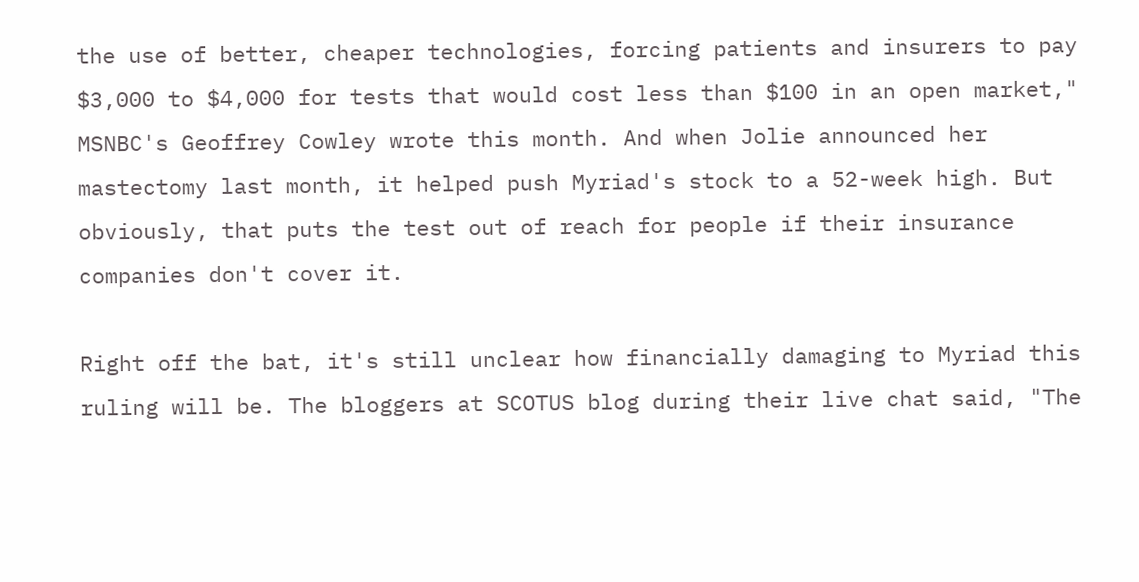the use of better, cheaper technologies, forcing patients and insurers to pay $3,000 to $4,000 for tests that would cost less than $100 in an open market," MSNBC's Geoffrey Cowley wrote this month. And when Jolie announced her mastectomy last month, it helped push Myriad's stock to a 52-week high. But obviously, that puts the test out of reach for people if their insurance companies don't cover it.

Right off the bat, it's still unclear how financially damaging to Myriad this ruling will be. The bloggers at SCOTUS blog during their live chat said, "The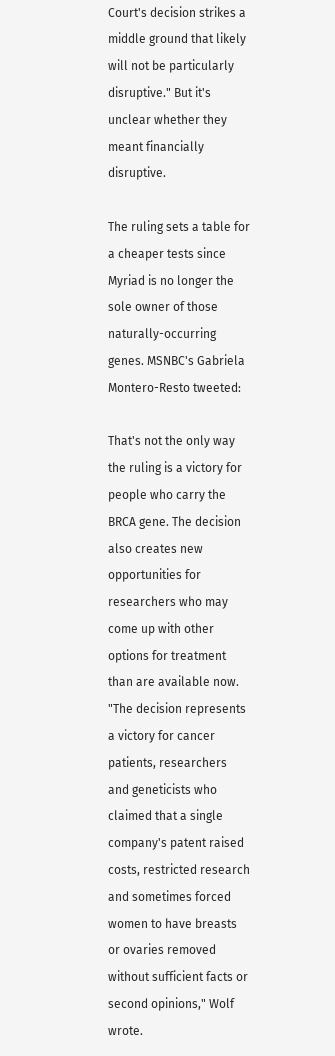Court's decision strikes a middle ground that likely will not be particularly disruptive." But it's unclear whether they meant financially disruptive.

The ruling sets a table for a cheaper tests since Myriad is no longer the sole owner of those naturally-occurring genes. MSNBC's Gabriela Montero-Resto tweeted:

That's not the only way the ruling is a victory for people who carry the BRCA gene. The decision also creates new opportunities for researchers who may come up with other options for treatment than are available now. "The decision represents a victory for cancer patients, researchers and geneticists who claimed that a single company's patent raised costs, restricted research and sometimes forced women to have breasts or ovaries removed without sufficient facts or second opinions," Wolf wrote.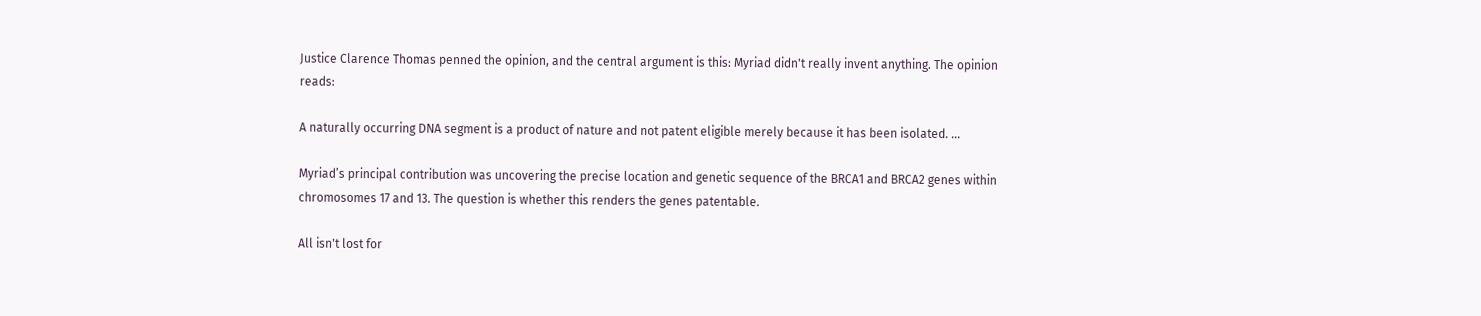Justice Clarence Thomas penned the opinion, and the central argument is this: Myriad didn't really invent anything. The opinion reads:

A naturally occurring DNA segment is a product of nature and not patent eligible merely because it has been isolated. ...

Myriad’s principal contribution was uncovering the precise location and genetic sequence of the BRCA1 and BRCA2 genes within chromosomes 17 and 13. The question is whether this renders the genes patentable.

All isn't lost for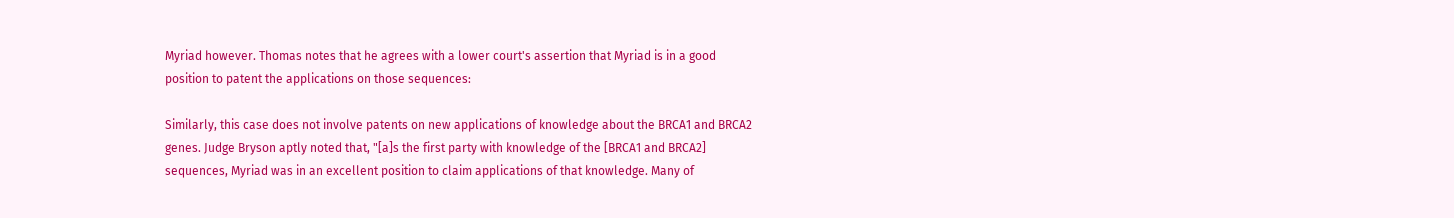Myriad however. Thomas notes that he agrees with a lower court's assertion that Myriad is in a good position to patent the applications on those sequences:

Similarly, this case does not involve patents on new applications of knowledge about the BRCA1 and BRCA2 genes. Judge Bryson aptly noted that, "[a]s the first party with knowledge of the [BRCA1 and BRCA2] sequences, Myriad was in an excellent position to claim applications of that knowledge. Many of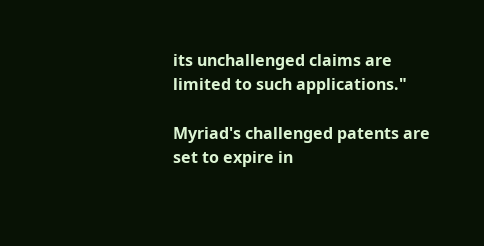its unchallenged claims are limited to such applications."

Myriad's challenged patents are set to expire in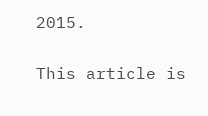2015.

This article is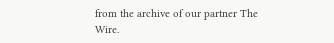from the archive of our partner The Wire.